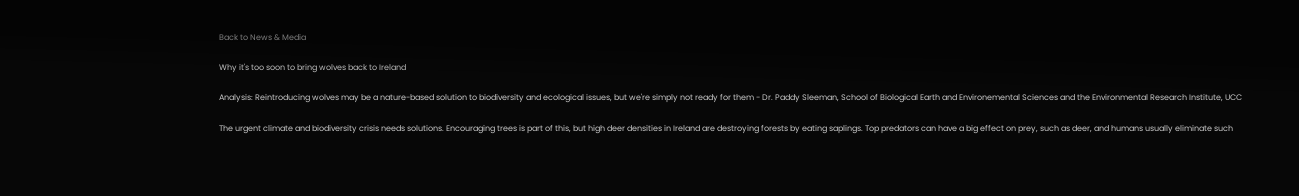Back to News & Media

Why it's too soon to bring wolves back to Ireland

Analysis: Reintroducing wolves may be a nature-based solution to biodiversity and ecological issues, but we're simply not ready for them - Dr. Paddy Sleeman, School of Biological Earth and Environemental Sciences and the Environmental Research Institute, UCC

The urgent climate and biodiversity crisis needs solutions. Encouraging trees is part of this, but high deer densities in Ireland are destroying forests by eating saplings. Top predators can have a big effect on prey, such as deer, and humans usually eliminate such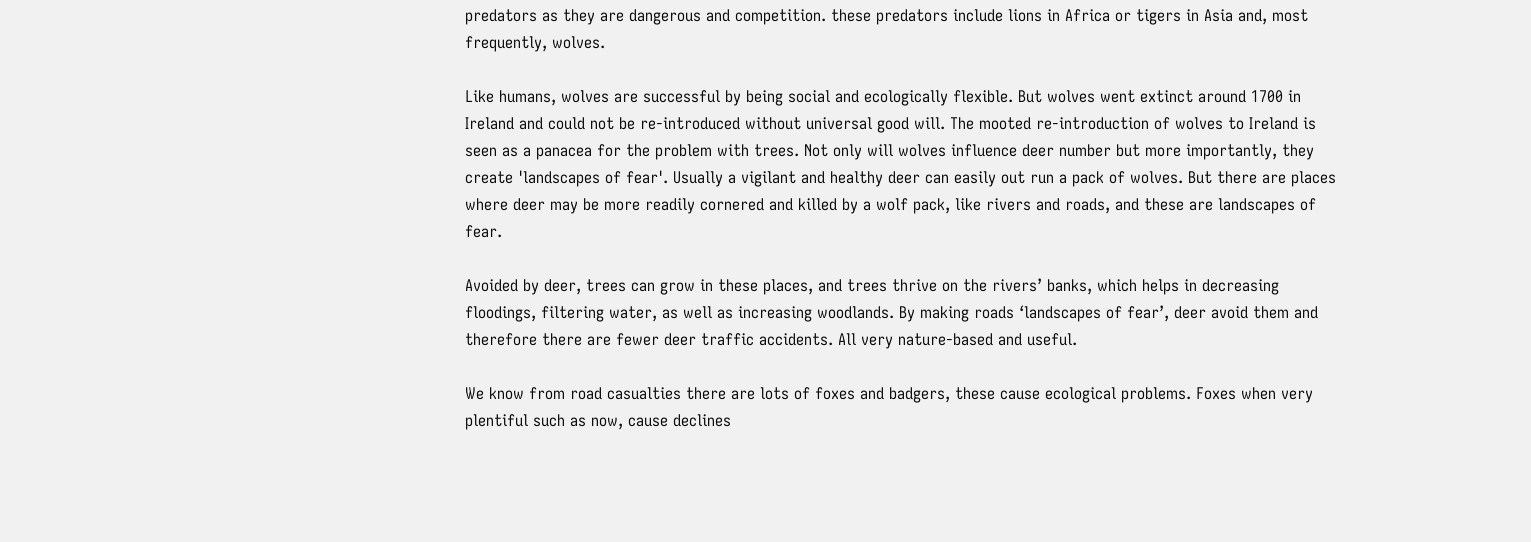predators as they are dangerous and competition. these predators include lions in Africa or tigers in Asia and, most frequently, wolves.

Like humans, wolves are successful by being social and ecologically flexible. But wolves went extinct around 1700 in Ireland and could not be re-introduced without universal good will. The mooted re-introduction of wolves to Ireland is seen as a panacea for the problem with trees. Not only will wolves influence deer number but more importantly, they create 'landscapes of fear'. Usually a vigilant and healthy deer can easily out run a pack of wolves. But there are places where deer may be more readily cornered and killed by a wolf pack, like rivers and roads, and these are landscapes of fear.

Avoided by deer, trees can grow in these places, and trees thrive on the rivers’ banks, which helps in decreasing floodings, filtering water, as well as increasing woodlands. By making roads ‘landscapes of fear’, deer avoid them and therefore there are fewer deer traffic accidents. All very nature-based and useful.

We know from road casualties there are lots of foxes and badgers, these cause ecological problems. Foxes when very plentiful such as now, cause declines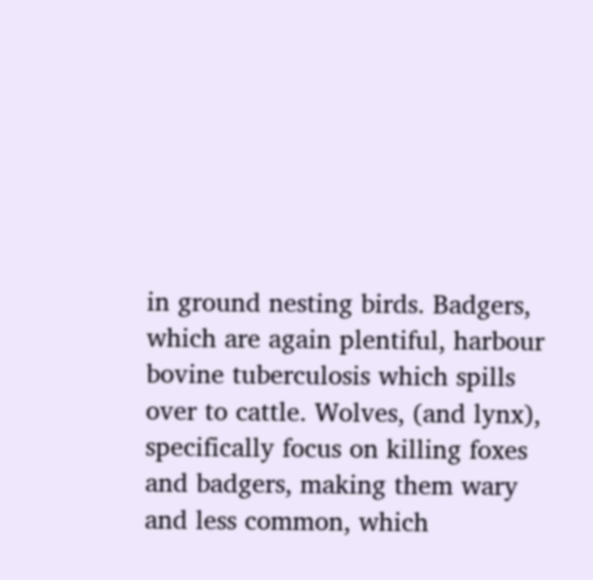in ground nesting birds. Badgers, which are again plentiful, harbour bovine tuberculosis which spills over to cattle. Wolves, (and lynx), specifically focus on killing foxes and badgers, making them wary and less common, which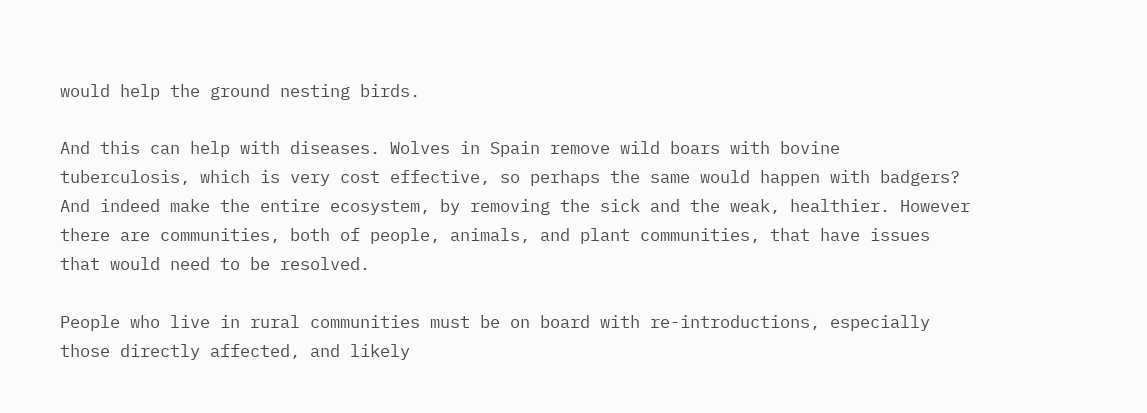would help the ground nesting birds.

And this can help with diseases. Wolves in Spain remove wild boars with bovine tuberculosis, which is very cost effective, so perhaps the same would happen with badgers? And indeed make the entire ecosystem, by removing the sick and the weak, healthier. However there are communities, both of people, animals, and plant communities, that have issues that would need to be resolved.

People who live in rural communities must be on board with re-introductions, especially those directly affected, and likely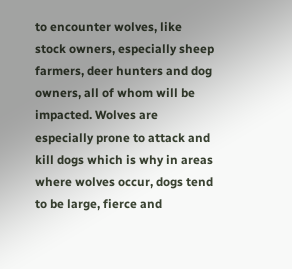to encounter wolves, like stock owners, especially sheep farmers, deer hunters and dog owners, all of whom will be impacted. Wolves are especially prone to attack and kill dogs which is why in areas where wolves occur, dogs tend to be large, fierce and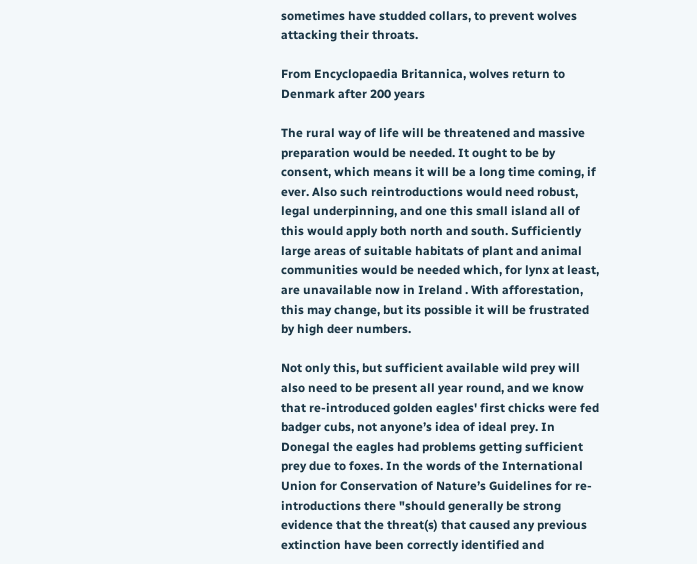sometimes have studded collars, to prevent wolves attacking their throats.

From Encyclopaedia Britannica, wolves return to Denmark after 200 years

The rural way of life will be threatened and massive preparation would be needed. It ought to be by consent, which means it will be a long time coming, if ever. Also such reintroductions would need robust, legal underpinning, and one this small island all of this would apply both north and south. Sufficiently large areas of suitable habitats of plant and animal communities would be needed which, for lynx at least, are unavailable now in Ireland . With afforestation, this may change, but its possible it will be frustrated by high deer numbers.

Not only this, but sufficient available wild prey will also need to be present all year round, and we know that re-introduced golden eagles' first chicks were fed badger cubs, not anyone’s idea of ideal prey. In Donegal the eagles had problems getting sufficient prey due to foxes. In the words of the International Union for Conservation of Nature’s Guidelines for re-introductions there "should generally be strong evidence that the threat(s) that caused any previous extinction have been correctly identified and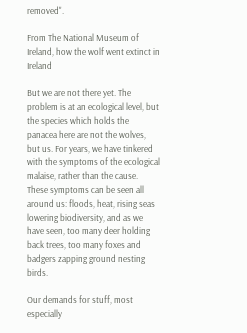removed".

From The National Museum of Ireland, how the wolf went extinct in Ireland

But we are not there yet. The problem is at an ecological level, but the species which holds the panacea here are not the wolves, but us. For years, we have tinkered with the symptoms of the ecological malaise, rather than the cause. These symptoms can be seen all around us: floods, heat, rising seas lowering biodiversity, and as we have seen, too many deer holding back trees, too many foxes and badgers zapping ground nesting birds.

Our demands for stuff, most especially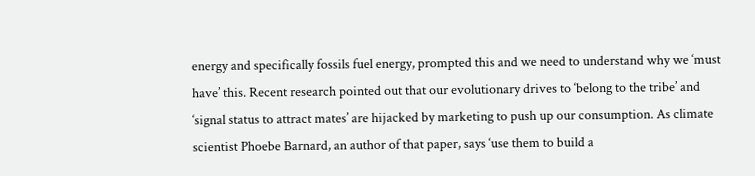energy and specifically fossils fuel energy, prompted this and we need to understand why we ‘must have’ this. Recent research pointed out that our evolutionary drives to ‘belong to the tribe’ and ‘signal status to attract mates’ are hijacked by marketing to push up our consumption. As climate scientist Phoebe Barnard, an author of that paper, says ‘use them to build a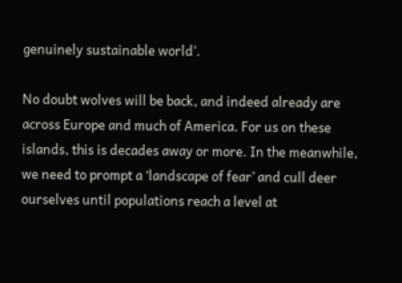genuinely sustainable world’.

No doubt wolves will be back, and indeed already are across Europe and much of America. For us on these islands, this is decades away or more. In the meanwhile, we need to prompt a ‘landscape of fear’ and cull deer ourselves until populations reach a level at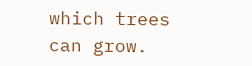which trees can grow.